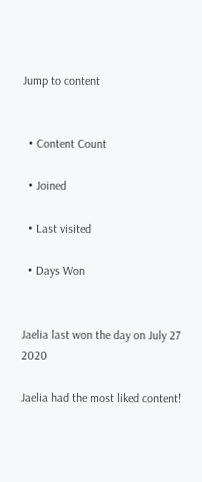Jump to content


  • Content Count

  • Joined

  • Last visited

  • Days Won


Jaelia last won the day on July 27 2020

Jaelia had the most liked content!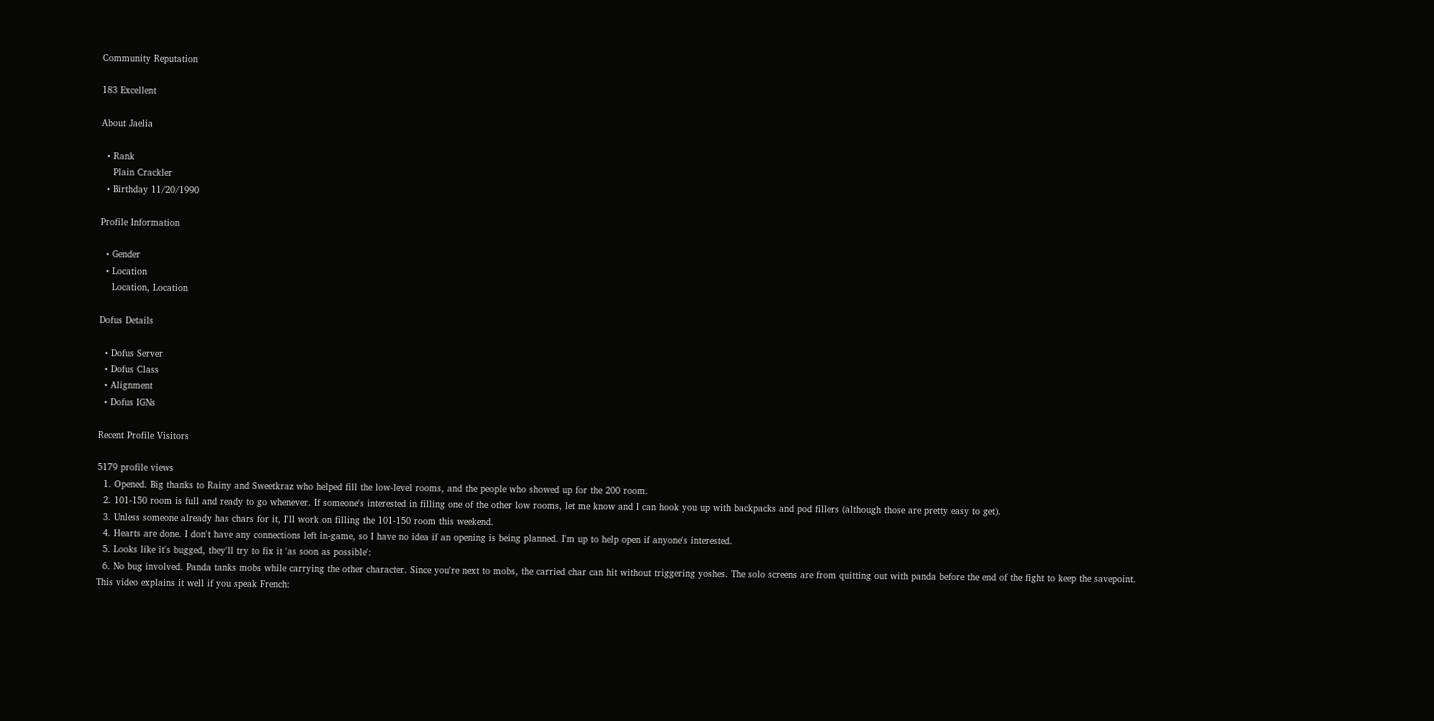Community Reputation

183 Excellent

About Jaelia

  • Rank
    Plain Crackler
  • Birthday 11/20/1990

Profile Information

  • Gender
  • Location
    Location, Location

Dofus Details

  • Dofus Server
  • Dofus Class
  • Alignment
  • Dofus IGNs

Recent Profile Visitors

5179 profile views
  1. Opened. Big thanks to Rainy and Sweetkraz who helped fill the low-level rooms, and the people who showed up for the 200 room.
  2. 101-150 room is full and ready to go whenever. If someone's interested in filling one of the other low rooms, let me know and I can hook you up with backpacks and pod fillers (although those are pretty easy to get).
  3. Unless someone already has chars for it, I'll work on filling the 101-150 room this weekend.
  4. Hearts are done. I don't have any connections left in-game, so I have no idea if an opening is being planned. I'm up to help open if anyone's interested.
  5. Looks like it's bugged, they'll try to fix it 'as soon as possible':
  6. No bug involved. Panda tanks mobs while carrying the other character. Since you're next to mobs, the carried char can hit without triggering yoshes. The solo screens are from quitting out with panda before the end of the fight to keep the savepoint. This video explains it well if you speak French: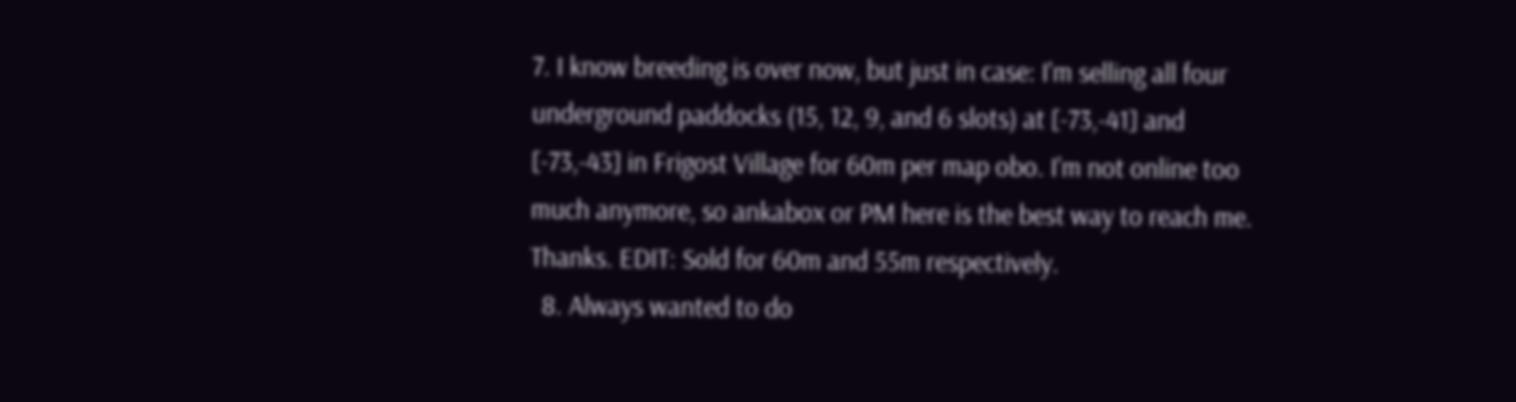7. I know breeding is over now, but just in case: I'm selling all four underground paddocks (15, 12, 9, and 6 slots) at [-73,-41] and [-73,-43] in Frigost Village for 60m per map obo. I'm not online too much anymore, so ankabox or PM here is the best way to reach me. Thanks. EDIT: Sold for 60m and 55m respectively.
  8. Always wanted to do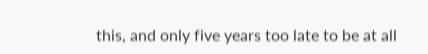this, and only five years too late to be at all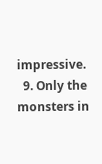impressive.
  9. Only the monsters in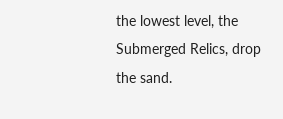the lowest level, the Submerged Relics, drop the sand.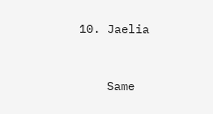10. Jaelia


    Same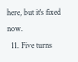here, but it's fixed now.
  11. Five turns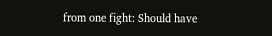from one fight: Should have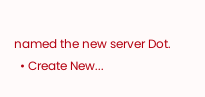named the new server Dot.
  • Create New...